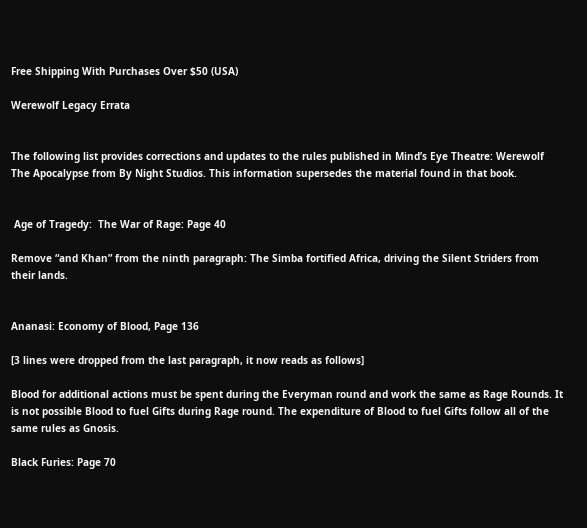Free Shipping With Purchases Over $50 (USA)

Werewolf Legacy Errata


The following list provides corrections and updates to the rules published in Mind’s Eye Theatre: Werewolf The Apocalypse from By Night Studios. This information supersedes the material found in that book.


 Age of Tragedy:  The War of Rage: Page 40

Remove “and Khan” from the ninth paragraph: The Simba fortified Africa, driving the Silent Striders from their lands.


Ananasi: Economy of Blood, Page 136

[3 lines were dropped from the last paragraph, it now reads as follows]

Blood for additional actions must be spent during the Everyman round and work the same as Rage Rounds. It is not possible Blood to fuel Gifts during Rage round. The expenditure of Blood to fuel Gifts follow all of the same rules as Gnosis.

Black Furies: Page 70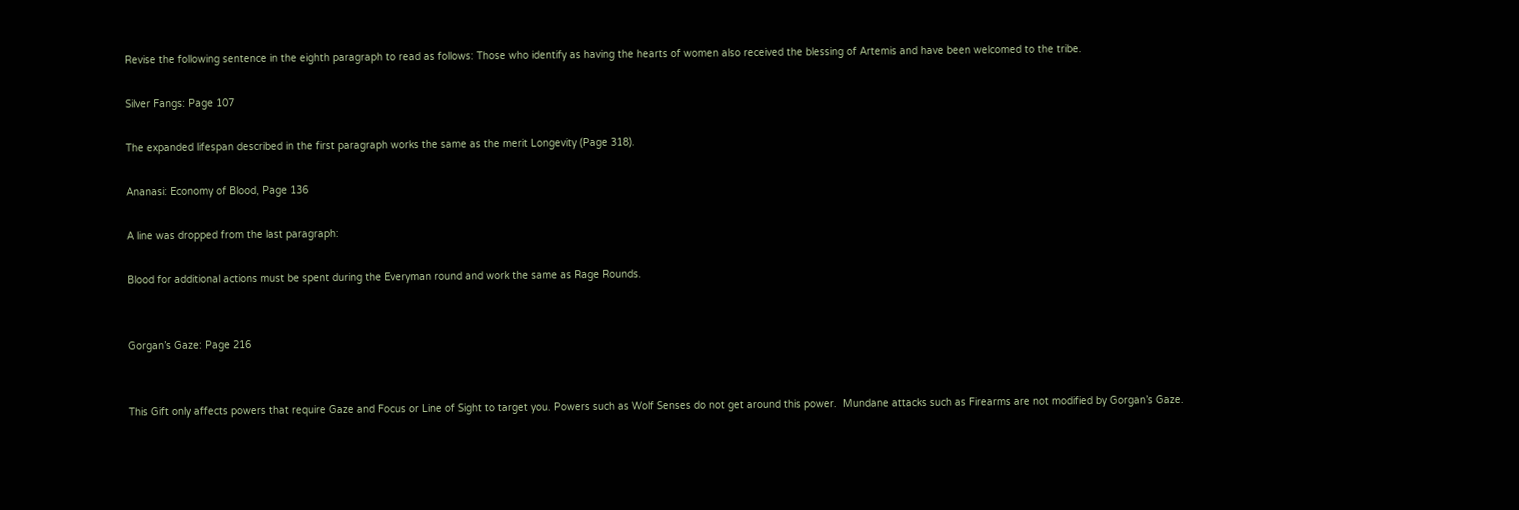Revise the following sentence in the eighth paragraph to read as follows: Those who identify as having the hearts of women also received the blessing of Artemis and have been welcomed to the tribe.

Silver Fangs: Page 107

The expanded lifespan described in the first paragraph works the same as the merit Longevity (Page 318).

Ananasi: Economy of Blood, Page 136

A line was dropped from the last paragraph:

Blood for additional actions must be spent during the Everyman round and work the same as Rage Rounds.


Gorgan’s Gaze: Page 216


This Gift only affects powers that require Gaze and Focus or Line of Sight to target you. Powers such as Wolf Senses do not get around this power.  Mundane attacks such as Firearms are not modified by Gorgan’s Gaze.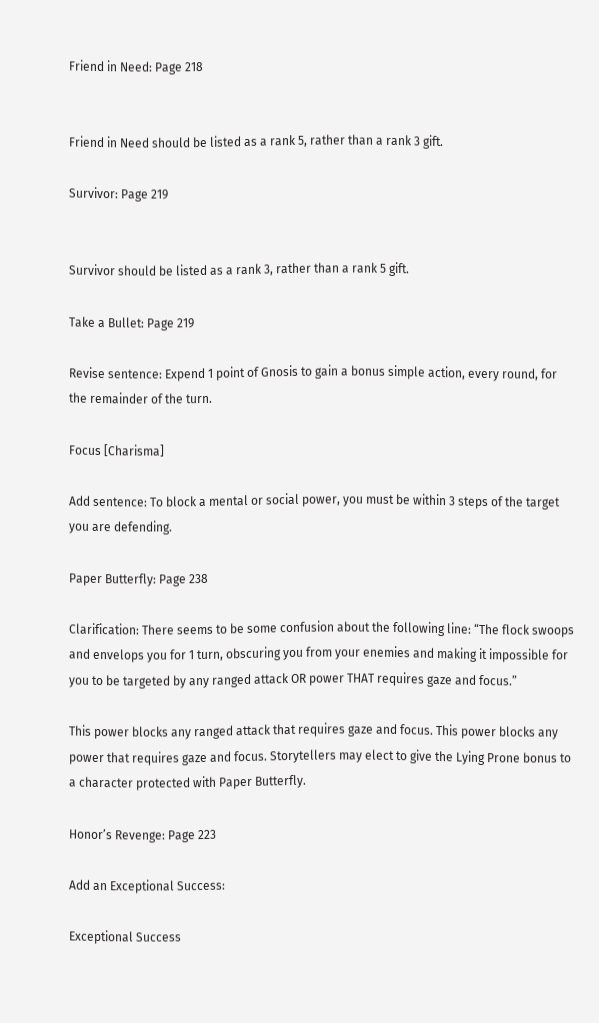Friend in Need: Page 218


Friend in Need should be listed as a rank 5, rather than a rank 3 gift.

Survivor: Page 219


Survivor should be listed as a rank 3, rather than a rank 5 gift.

Take a Bullet: Page 219

Revise sentence: Expend 1 point of Gnosis to gain a bonus simple action, every round, for the remainder of the turn.

Focus [Charisma]

Add sentence: To block a mental or social power, you must be within 3 steps of the target you are defending.

Paper Butterfly: Page 238

Clarification: There seems to be some confusion about the following line: “The flock swoops and envelops you for 1 turn, obscuring you from your enemies and making it impossible for you to be targeted by any ranged attack OR power THAT requires gaze and focus.”

This power blocks any ranged attack that requires gaze and focus. This power blocks any power that requires gaze and focus. Storytellers may elect to give the Lying Prone bonus to a character protected with Paper Butterfly.

Honor’s Revenge: Page 223

Add an Exceptional Success:

Exceptional Success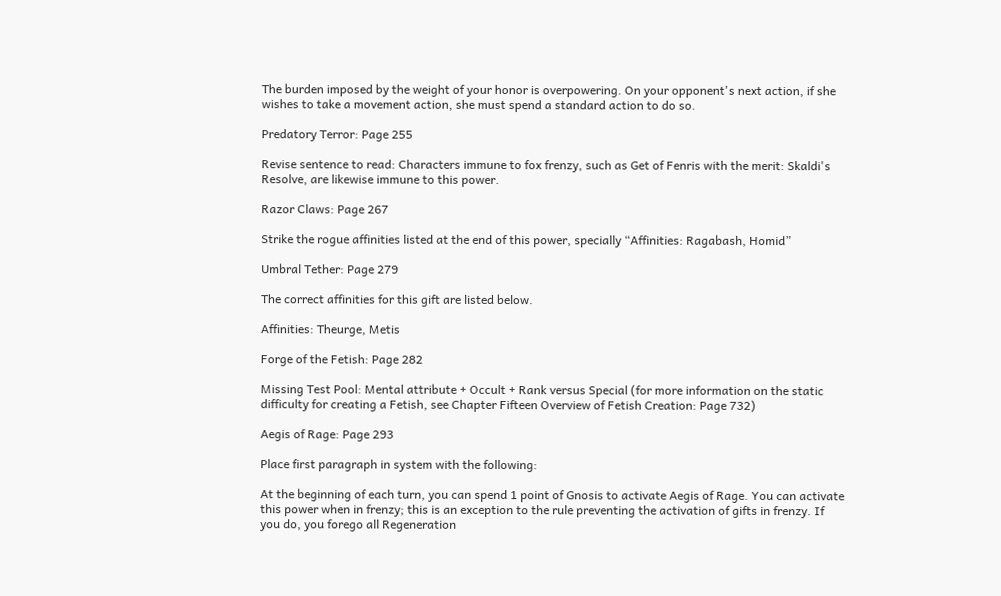The burden imposed by the weight of your honor is overpowering. On your opponent's next action, if she wishes to take a movement action, she must spend a standard action to do so.

Predatory Terror: Page 255

Revise sentence to read: Characters immune to fox frenzy, such as Get of Fenris with the merit: Skaldi's Resolve, are likewise immune to this power.

Razor Claws: Page 267

Strike the rogue affinities listed at the end of this power, specially “Affinities: Ragabash, Homid”

Umbral Tether: Page 279

The correct affinities for this gift are listed below.

Affinities: Theurge, Metis

Forge of the Fetish: Page 282

Missing Test Pool: Mental attribute + Occult + Rank versus Special (for more information on the static difficulty for creating a Fetish, see Chapter Fifteen Overview of Fetish Creation: Page 732)

Aegis of Rage: Page 293

Place first paragraph in system with the following:

At the beginning of each turn, you can spend 1 point of Gnosis to activate Aegis of Rage. You can activate this power when in frenzy; this is an exception to the rule preventing the activation of gifts in frenzy. If you do, you forego all Regeneration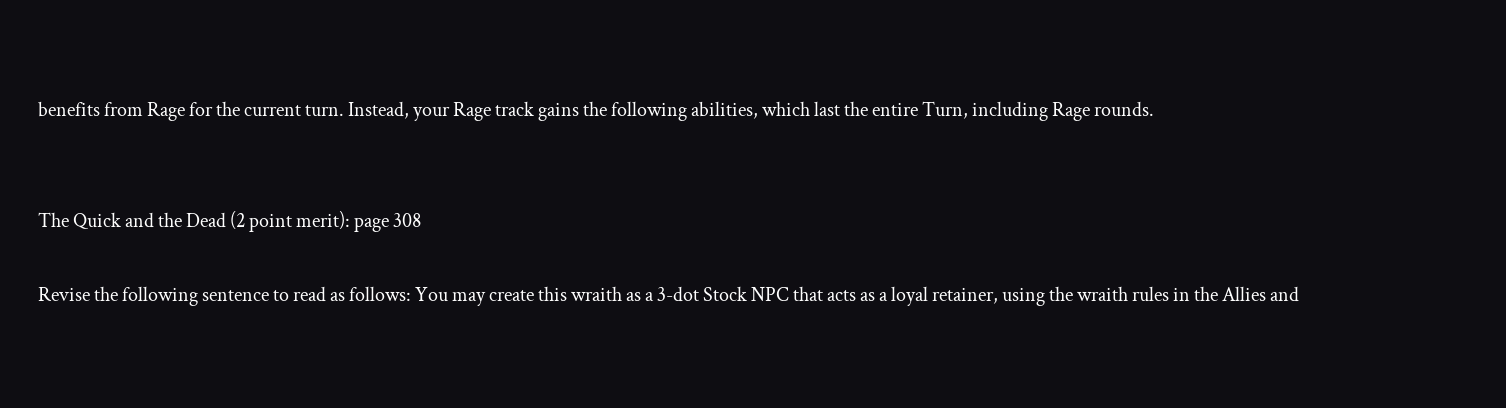benefits from Rage for the current turn. Instead, your Rage track gains the following abilities, which last the entire Turn, including Rage rounds.


The Quick and the Dead (2 point merit): page 308

Revise the following sentence to read as follows: You may create this wraith as a 3-dot Stock NPC that acts as a loyal retainer, using the wraith rules in the Allies and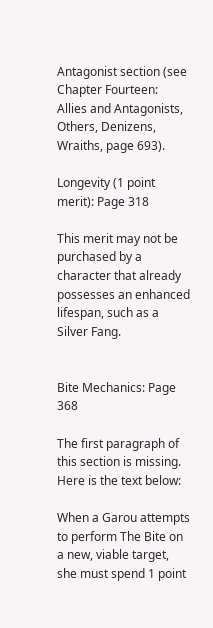Antagonist section (see Chapter Fourteen: Allies and Antagonists, Others, Denizens, Wraiths, page 693).

Longevity (1 point merit): Page 318

This merit may not be purchased by a character that already possesses an enhanced lifespan, such as a Silver Fang.


Bite Mechanics: Page 368

The first paragraph of this section is missing. Here is the text below:

When a Garou attempts to perform The Bite on a new, viable target, she must spend 1 point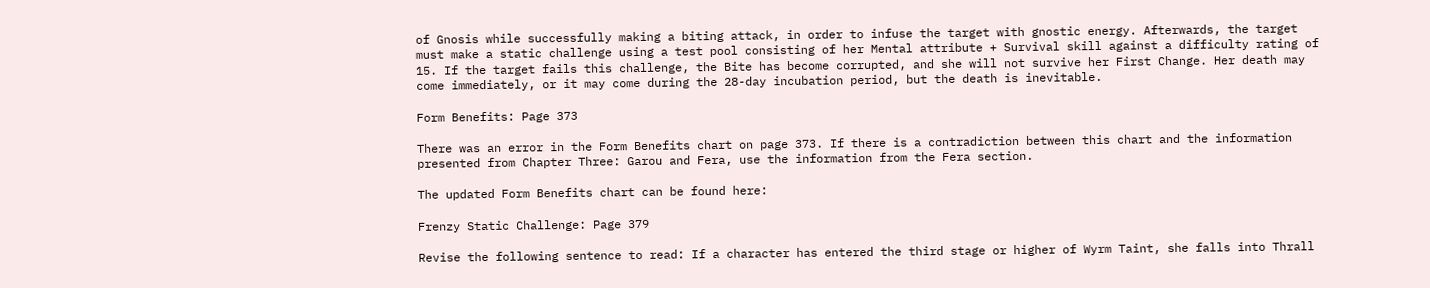of Gnosis while successfully making a biting attack, in order to infuse the target with gnostic energy. Afterwards, the target must make a static challenge using a test pool consisting of her Mental attribute + Survival skill against a difficulty rating of 15. If the target fails this challenge, the Bite has become corrupted, and she will not survive her First Change. Her death may come immediately, or it may come during the 28-day incubation period, but the death is inevitable.

Form Benefits: Page 373

There was an error in the Form Benefits chart on page 373. If there is a contradiction between this chart and the information presented from Chapter Three: Garou and Fera, use the information from the Fera section.

The updated Form Benefits chart can be found here:

Frenzy Static Challenge: Page 379

Revise the following sentence to read: If a character has entered the third stage or higher of Wyrm Taint, she falls into Thrall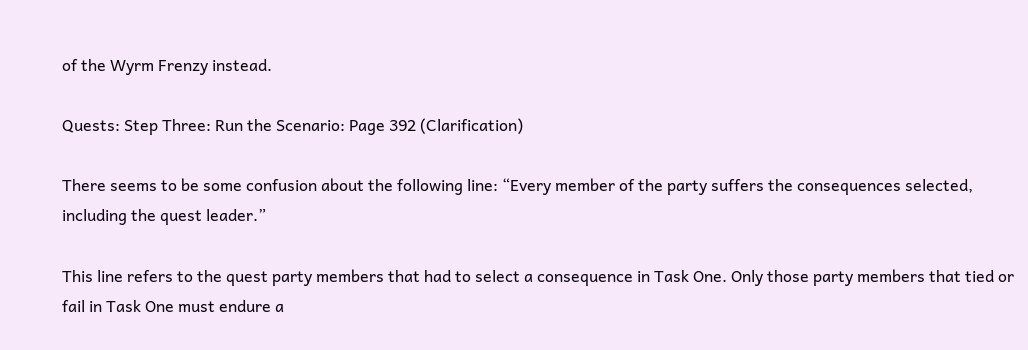of the Wyrm Frenzy instead.

Quests: Step Three: Run the Scenario: Page 392 (Clarification)

There seems to be some confusion about the following line: “Every member of the party suffers the consequences selected, including the quest leader.”

This line refers to the quest party members that had to select a consequence in Task One. Only those party members that tied or fail in Task One must endure a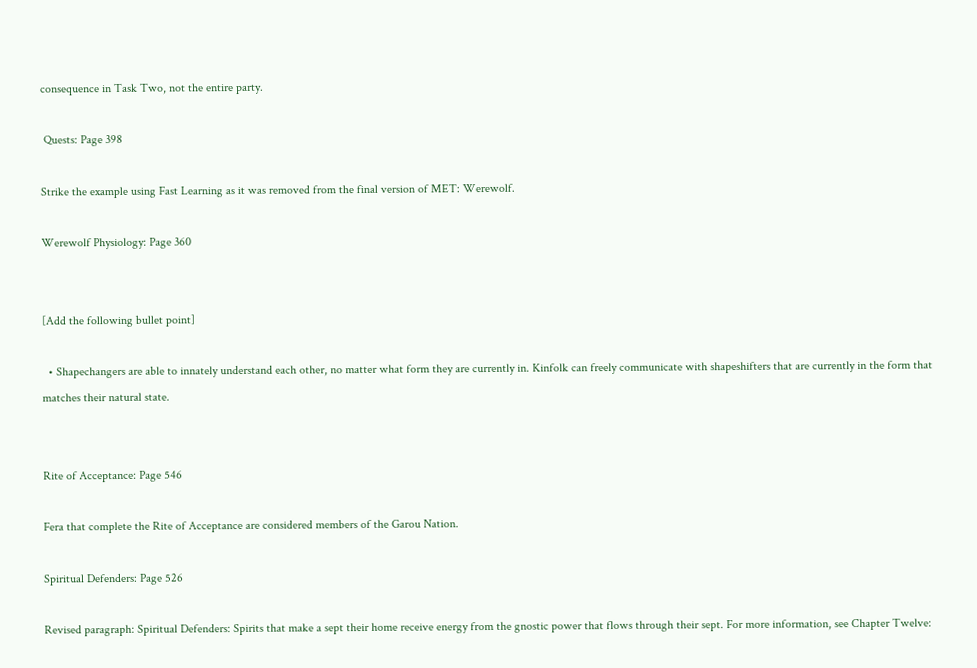consequence in Task Two, not the entire party.

 Quests: Page 398

Strike the example using Fast Learning as it was removed from the final version of MET: Werewolf.

Werewolf Physiology: Page 360


[Add the following bullet point]

  • Shapechangers are able to innately understand each other, no matter what form they are currently in. Kinfolk can freely communicate with shapeshifters that are currently in the form that matches their natural state.


Rite of Acceptance: Page 546

Fera that complete the Rite of Acceptance are considered members of the Garou Nation.

Spiritual Defenders: Page 526

Revised paragraph: Spiritual Defenders: Spirits that make a sept their home receive energy from the gnostic power that flows through their sept. For more information, see Chapter Twelve: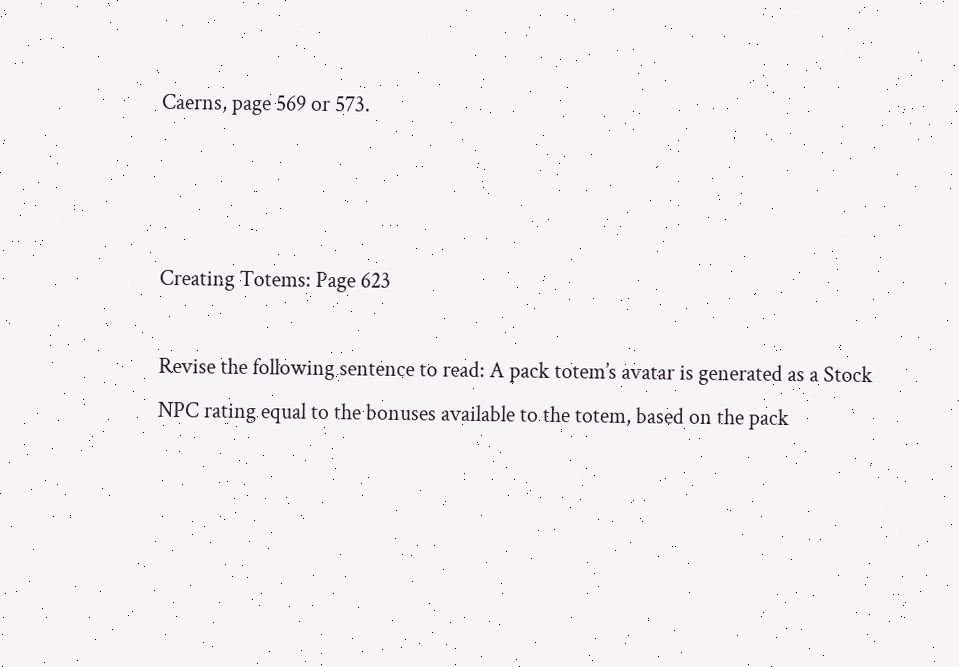Caerns, page 569 or 573.



Creating Totems: Page 623

Revise the following sentence to read: A pack totem’s avatar is generated as a Stock NPC rating equal to the bonuses available to the totem, based on the pack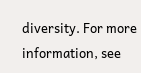diversity. For more information, see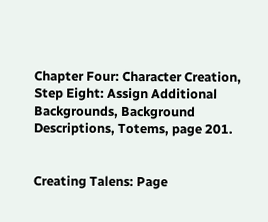Chapter Four: Character Creation, Step Eight: Assign Additional Backgrounds, Background Descriptions, Totems, page 201.


Creating Talens: Page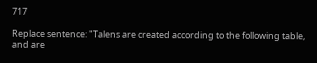717

Replace sentence: "Talens are created according to the following table, and are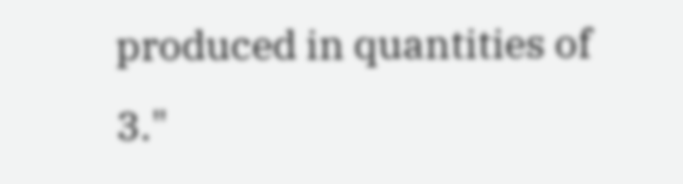produced in quantities of 3."